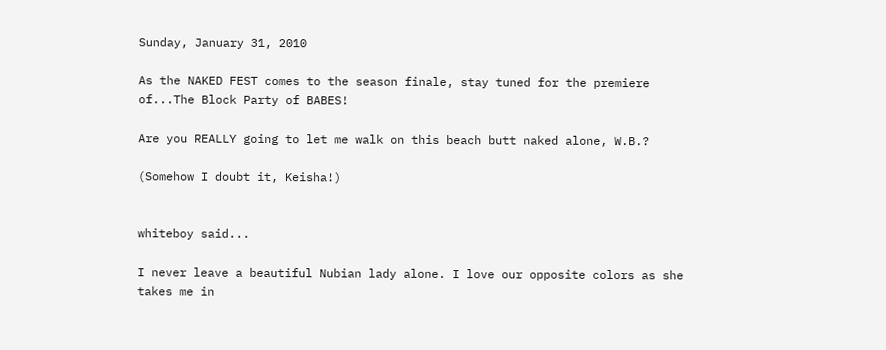Sunday, January 31, 2010

As the NAKED FEST comes to the season finale, stay tuned for the premiere of...The Block Party of BABES!

Are you REALLY going to let me walk on this beach butt naked alone, W.B.?

(Somehow I doubt it, Keisha!)


whiteboy said...

I never leave a beautiful Nubian lady alone. I love our opposite colors as she takes me in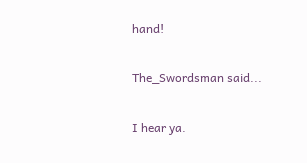hand!

The_Swordsman said...

I hear ya.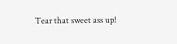Tear that sweet ass up!